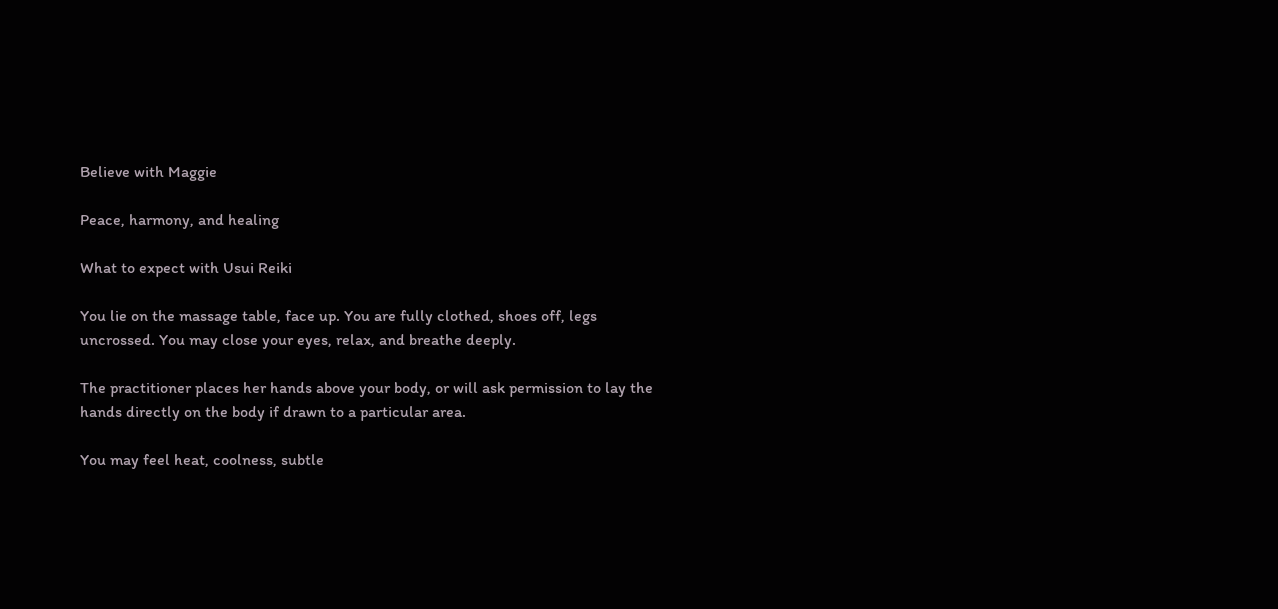Believe with Maggie

Peace, harmony, and healing

What to expect with Usui Reiki

You lie on the massage table, face up. You are fully clothed, shoes off, legs uncrossed. You may close your eyes, relax, and breathe deeply.

The practitioner places her hands above your body, or will ask permission to lay the hands directly on the body if drawn to a particular area.

You may feel heat, coolness, subtle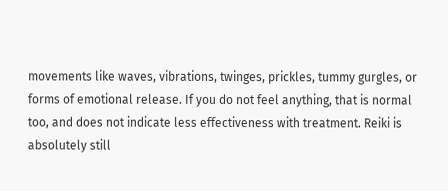movements like waves, vibrations, twinges, prickles, tummy gurgles, or forms of emotional release. If you do not feel anything, that is normal too, and does not indicate less effectiveness with treatment. Reiki is absolutely still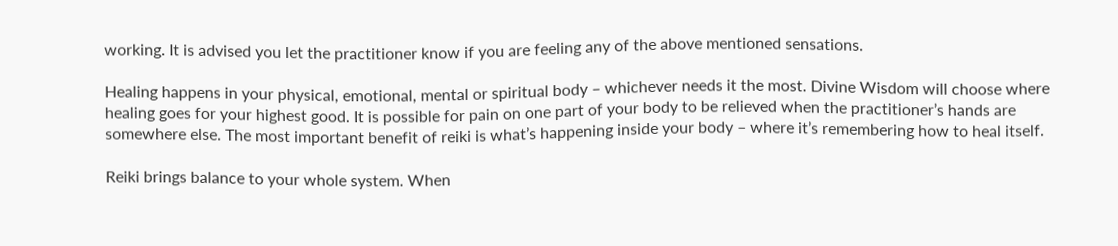working. It is advised you let the practitioner know if you are feeling any of the above mentioned sensations.

Healing happens in your physical, emotional, mental or spiritual body – whichever needs it the most. Divine Wisdom will choose where healing goes for your highest good. It is possible for pain on one part of your body to be relieved when the practitioner’s hands are somewhere else. The most important benefit of reiki is what’s happening inside your body – where it’s remembering how to heal itself.

Reiki brings balance to your whole system. When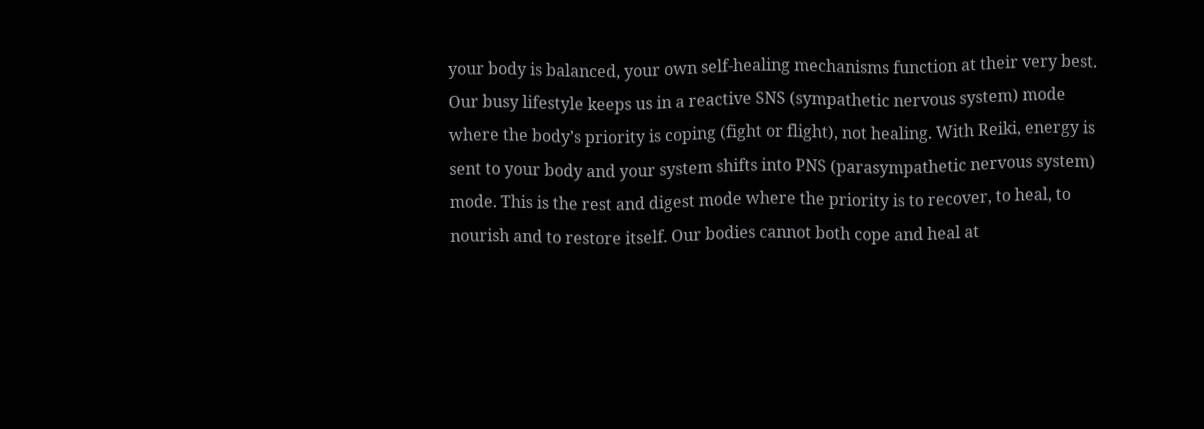your body is balanced, your own self-healing mechanisms function at their very best. Our busy lifestyle keeps us in a reactive SNS (sympathetic nervous system) mode where the body’s priority is coping (fight or flight), not healing. With Reiki, energy is sent to your body and your system shifts into PNS (parasympathetic nervous system) mode. This is the rest and digest mode where the priority is to recover, to heal, to nourish and to restore itself. Our bodies cannot both cope and heal at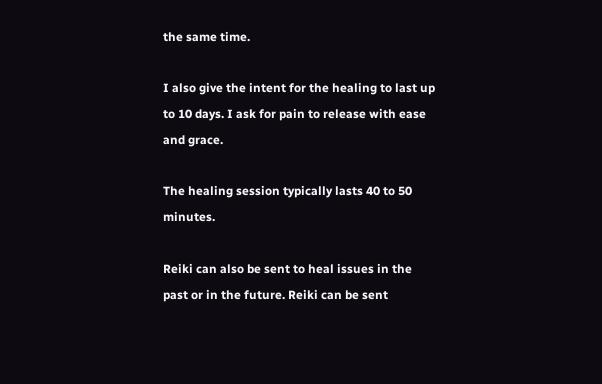the same time.

I also give the intent for the healing to last up to 10 days. I ask for pain to release with ease and grace.

The healing session typically lasts 40 to 50 minutes.

Reiki can also be sent to heal issues in the past or in the future. Reiki can be sent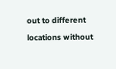out to different locations without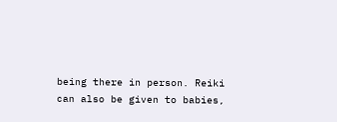being there in person. Reiki can also be given to babies,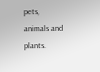pets, animals and plants.